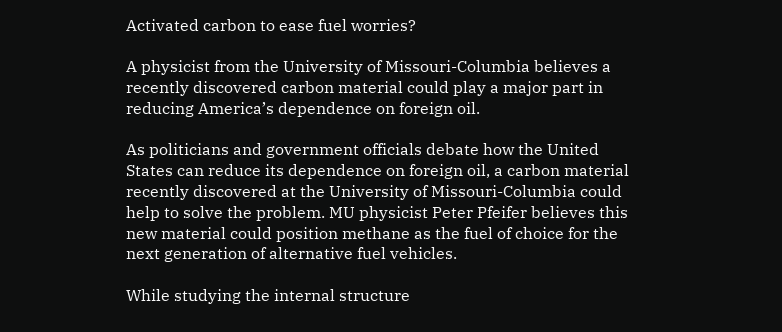Activated carbon to ease fuel worries?

A physicist from the University of Missouri-Columbia believes a recently discovered carbon material could play a major part in reducing America’s dependence on foreign oil.

As politicians and government officials debate how the United States can reduce its dependence on foreign oil, a carbon material recently discovered at the University of Missouri-Columbia could help to solve the problem. MU physicist Peter Pfeifer believes this new material could position methane as the fuel of choice for the next generation of alternative fuel vehicles.

While studying the internal structure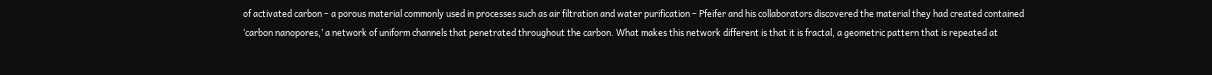of activated carbon – a porous material commonly used in processes such as air filtration and water purification – Pfeifer and his collaborators discovered the material they had created contained ‘carbon nanopores,’ a network of uniform channels that penetrated throughout the carbon. What makes this network different is that it is fractal, a geometric pattern that is repeated at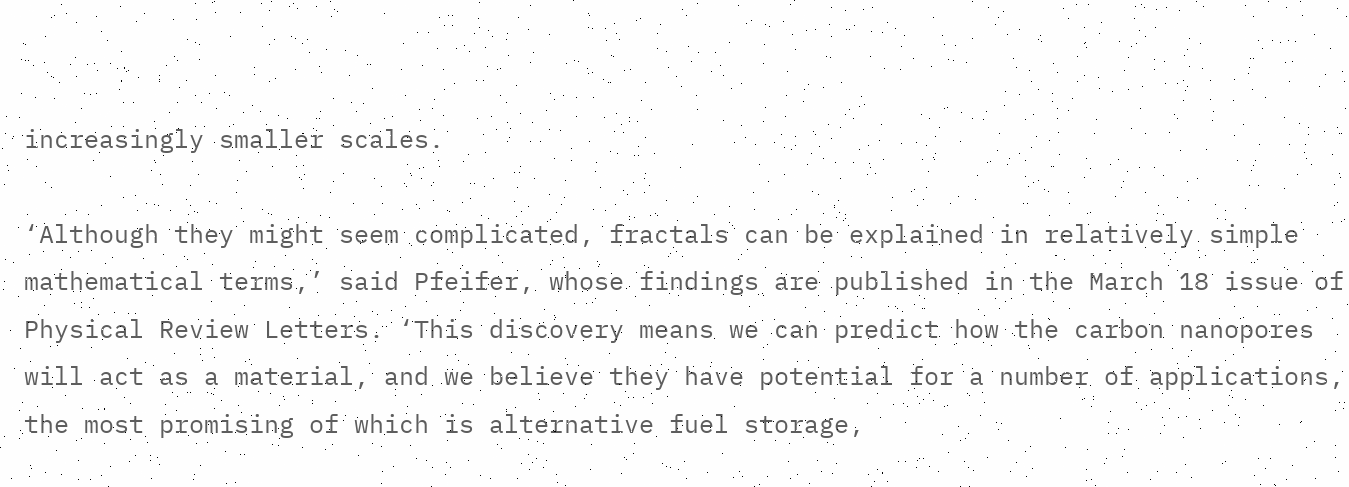increasingly smaller scales.

‘Although they might seem complicated, fractals can be explained in relatively simple mathematical terms,’ said Pfeifer, whose findings are published in the March 18 issue of Physical Review Letters. ‘This discovery means we can predict how the carbon nanopores will act as a material, and we believe they have potential for a number of applications, the most promising of which is alternative fuel storage,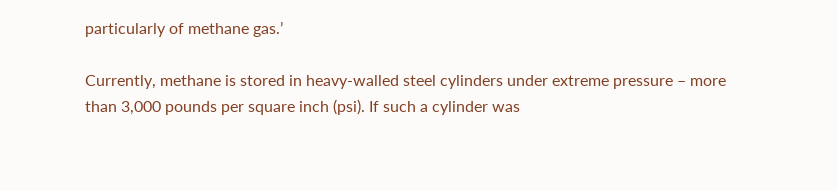particularly of methane gas.’

Currently, methane is stored in heavy-walled steel cylinders under extreme pressure – more than 3,000 pounds per square inch (psi). If such a cylinder was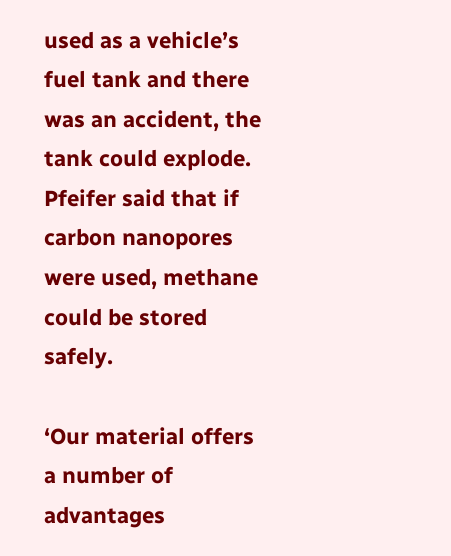used as a vehicle’s fuel tank and there was an accident, the tank could explode. Pfeifer said that if carbon nanopores were used, methane could be stored safely.

‘Our material offers a number of advantages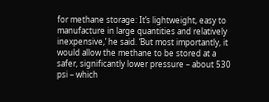for methane storage: It’s lightweight, easy to manufacture in large quantities and relatively inexpensive,’ he said. ‘But most importantly, it would allow the methane to be stored at a safer, significantly lower pressure – about 530 psi – which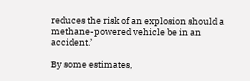reduces the risk of an explosion should a methane-powered vehicle be in an accident.’

By some estimates,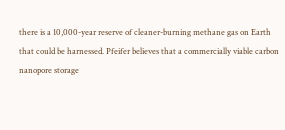there is a 10,000-year reserve of cleaner-burning methane gas on Earth that could be harnessed. Pfeifer believes that a commercially viable carbon nanopore storage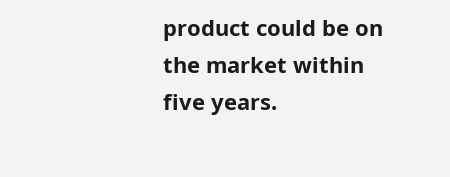product could be on the market within five years.